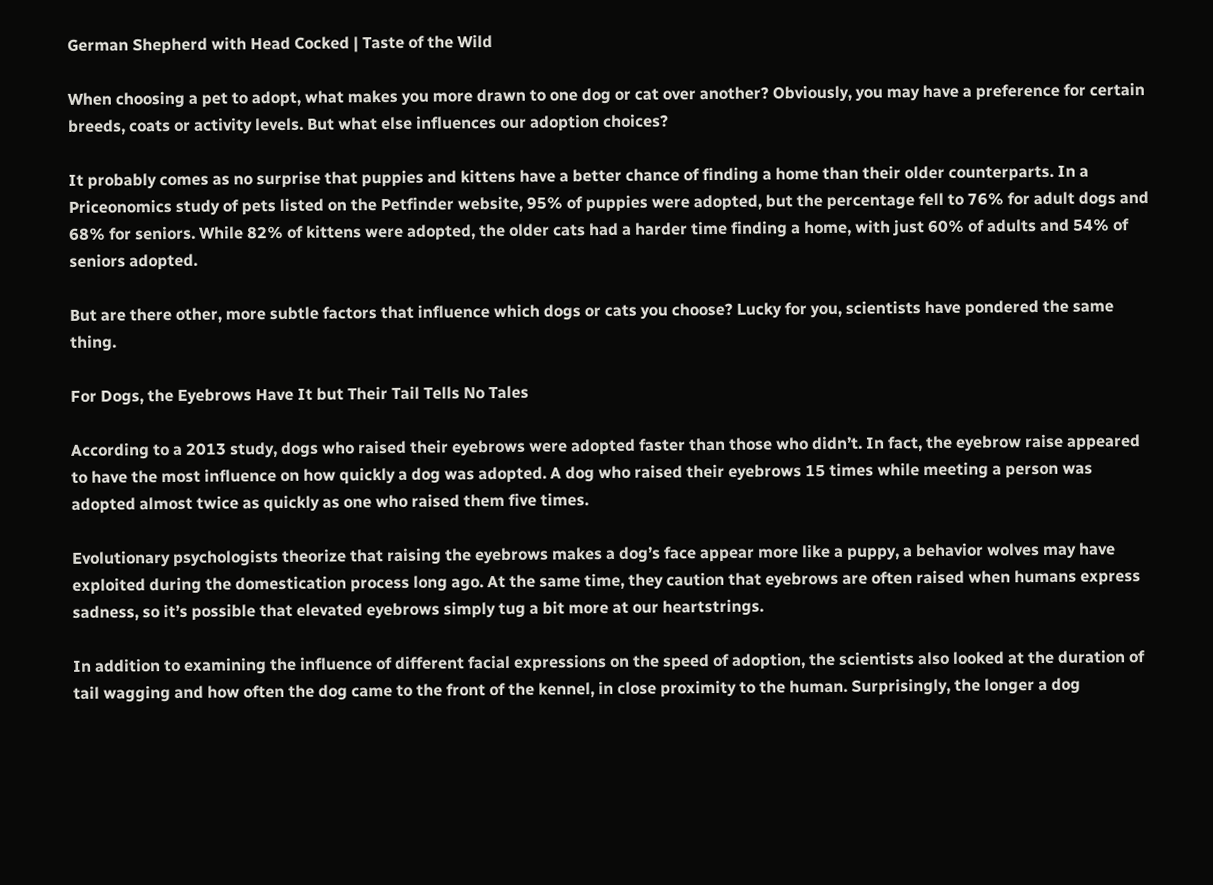German Shepherd with Head Cocked | Taste of the Wild

When choosing a pet to adopt, what makes you more drawn to one dog or cat over another? Obviously, you may have a preference for certain breeds, coats or activity levels. But what else influences our adoption choices?

It probably comes as no surprise that puppies and kittens have a better chance of finding a home than their older counterparts. In a Priceonomics study of pets listed on the Petfinder website, 95% of puppies were adopted, but the percentage fell to 76% for adult dogs and 68% for seniors. While 82% of kittens were adopted, the older cats had a harder time finding a home, with just 60% of adults and 54% of seniors adopted.

But are there other, more subtle factors that influence which dogs or cats you choose? Lucky for you, scientists have pondered the same thing.

For Dogs, the Eyebrows Have It but Their Tail Tells No Tales

According to a 2013 study, dogs who raised their eyebrows were adopted faster than those who didn’t. In fact, the eyebrow raise appeared to have the most influence on how quickly a dog was adopted. A dog who raised their eyebrows 15 times while meeting a person was adopted almost twice as quickly as one who raised them five times.

Evolutionary psychologists theorize that raising the eyebrows makes a dog’s face appear more like a puppy, a behavior wolves may have exploited during the domestication process long ago. At the same time, they caution that eyebrows are often raised when humans express sadness, so it’s possible that elevated eyebrows simply tug a bit more at our heartstrings.

In addition to examining the influence of different facial expressions on the speed of adoption, the scientists also looked at the duration of tail wagging and how often the dog came to the front of the kennel, in close proximity to the human. Surprisingly, the longer a dog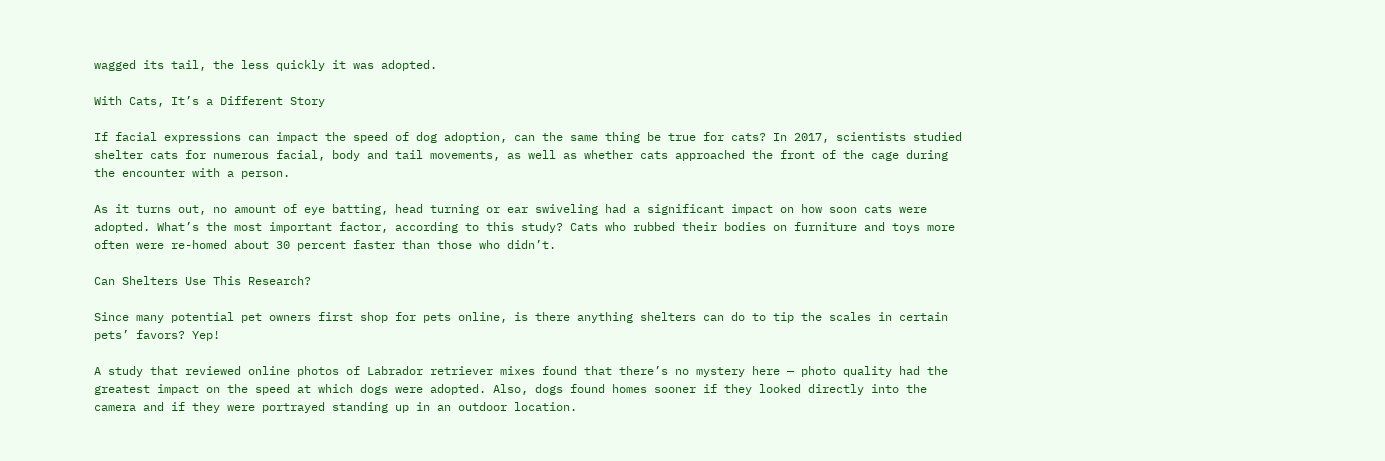wagged its tail, the less quickly it was adopted.

With Cats, It’s a Different Story

If facial expressions can impact the speed of dog adoption, can the same thing be true for cats? In 2017, scientists studied shelter cats for numerous facial, body and tail movements, as well as whether cats approached the front of the cage during the encounter with a person.

As it turns out, no amount of eye batting, head turning or ear swiveling had a significant impact on how soon cats were adopted. What’s the most important factor, according to this study? Cats who rubbed their bodies on furniture and toys more often were re-homed about 30 percent faster than those who didn’t.

Can Shelters Use This Research?

Since many potential pet owners first shop for pets online, is there anything shelters can do to tip the scales in certain pets’ favors? Yep!

A study that reviewed online photos of Labrador retriever mixes found that there’s no mystery here — photo quality had the greatest impact on the speed at which dogs were adopted. Also, dogs found homes sooner if they looked directly into the camera and if they were portrayed standing up in an outdoor location.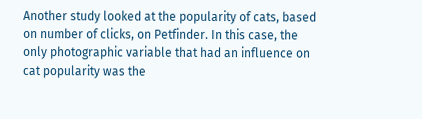Another study looked at the popularity of cats, based on number of clicks, on Petfinder. In this case, the only photographic variable that had an influence on cat popularity was the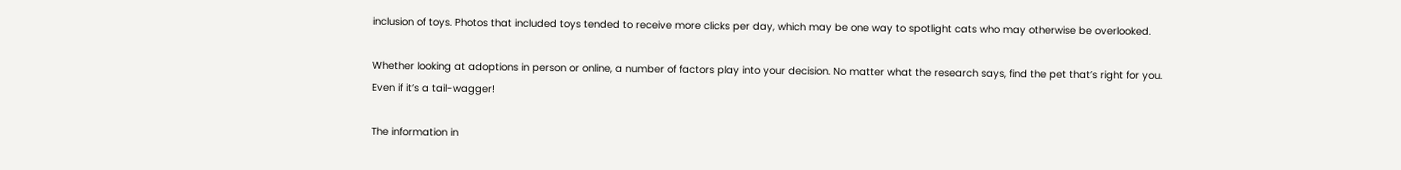inclusion of toys. Photos that included toys tended to receive more clicks per day, which may be one way to spotlight cats who may otherwise be overlooked.

Whether looking at adoptions in person or online, a number of factors play into your decision. No matter what the research says, find the pet that’s right for you. Even if it’s a tail-wagger!

The information in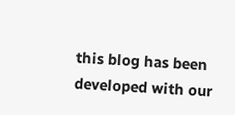this blog has been developed with our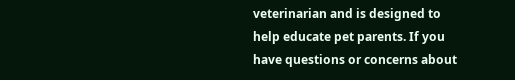veterinarian and is designed to help educate pet parents. If you have questions or concerns about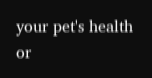your pet's health or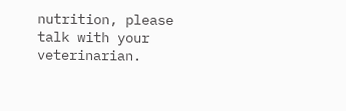nutrition, please talk with your veterinarian.